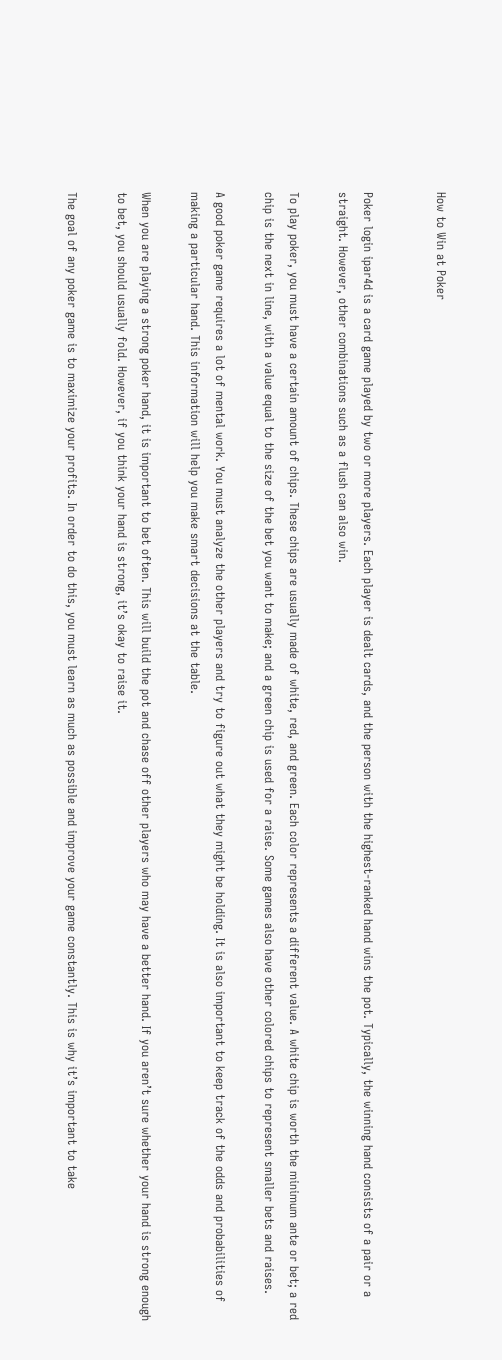How to Win at Poker


Poker login ipar4d is a card game played by two or more players. Each player is dealt cards, and the person with the highest-ranked hand wins the pot. Typically, the winning hand consists of a pair or a straight. However, other combinations such as a flush can also win.

To play poker, you must have a certain amount of chips. These chips are usually made of white, red, and green. Each color represents a different value. A white chip is worth the minimum ante or bet; a red chip is the next in line, with a value equal to the size of the bet you want to make; and a green chip is used for a raise. Some games also have other colored chips to represent smaller bets and raises.

A good poker game requires a lot of mental work. You must analyze the other players and try to figure out what they might be holding. It is also important to keep track of the odds and probabilities of making a particular hand. This information will help you make smart decisions at the table.

When you are playing a strong poker hand, it is important to bet often. This will build the pot and chase off other players who may have a better hand. If you aren’t sure whether your hand is strong enough to bet, you should usually fold. However, if you think your hand is strong, it’s okay to raise it.

The goal of any poker game is to maximize your profits. In order to do this, you must learn as much as possible and improve your game constantly. This is why it’s important to take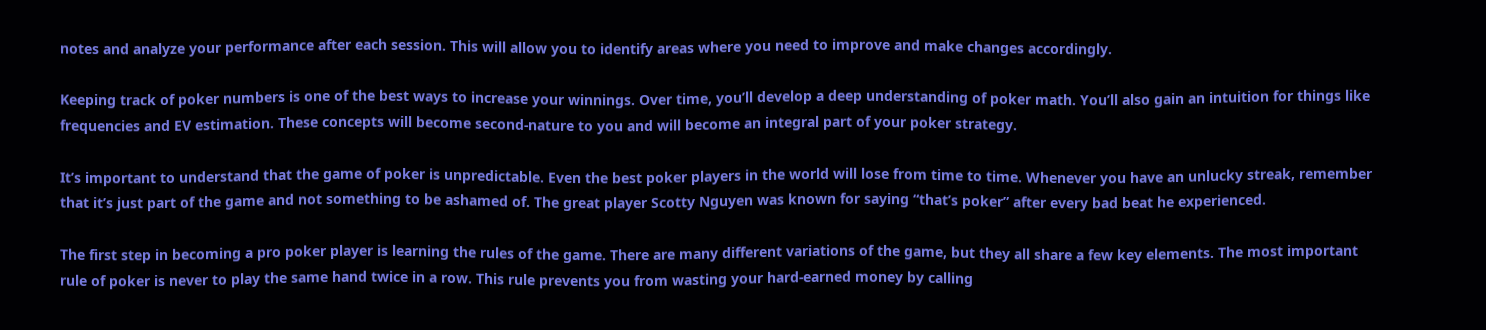notes and analyze your performance after each session. This will allow you to identify areas where you need to improve and make changes accordingly.

Keeping track of poker numbers is one of the best ways to increase your winnings. Over time, you’ll develop a deep understanding of poker math. You’ll also gain an intuition for things like frequencies and EV estimation. These concepts will become second-nature to you and will become an integral part of your poker strategy.

It’s important to understand that the game of poker is unpredictable. Even the best poker players in the world will lose from time to time. Whenever you have an unlucky streak, remember that it’s just part of the game and not something to be ashamed of. The great player Scotty Nguyen was known for saying “that’s poker” after every bad beat he experienced.

The first step in becoming a pro poker player is learning the rules of the game. There are many different variations of the game, but they all share a few key elements. The most important rule of poker is never to play the same hand twice in a row. This rule prevents you from wasting your hard-earned money by calling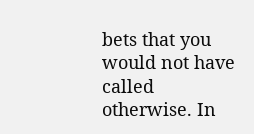bets that you would not have called otherwise. In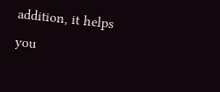addition, it helps you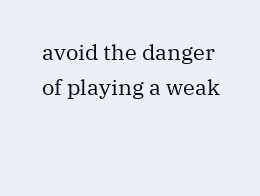avoid the danger of playing a weak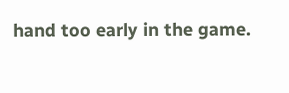hand too early in the game.